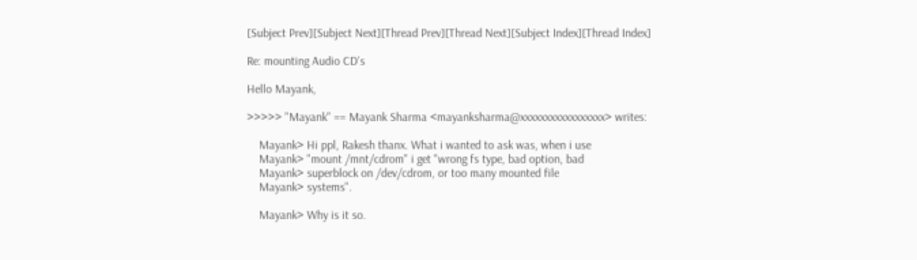[Subject Prev][Subject Next][Thread Prev][Thread Next][Subject Index][Thread Index]

Re: mounting Audio CD's

Hello Mayank,

>>>>> "Mayank" == Mayank Sharma <mayanksharma@xxxxxxxxxxxxxxxxx> writes:

    Mayank> Hi ppl, Rakesh thanx. What i wanted to ask was, when i use
    Mayank> "mount /mnt/cdrom" i get "wrong fs type, bad option, bad
    Mayank> superblock on /dev/cdrom, or too many mounted file
    Mayank> systems".

    Mayank> Why is it so.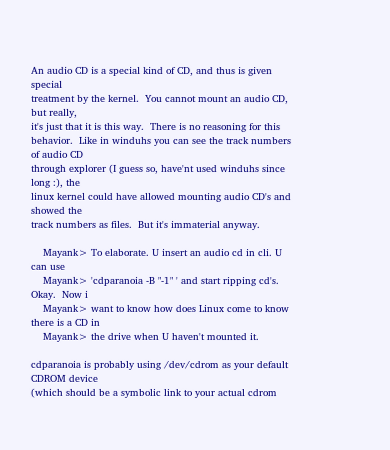An audio CD is a special kind of CD, and thus is given special
treatment by the kernel.  You cannot mount an audio CD, but really,
it's just that it is this way.  There is no reasoning for this
behavior.  Like in winduhs you can see the track numbers of audio CD
through explorer (I guess so, have'nt used winduhs since long :), the
linux kernel could have allowed mounting audio CD's and showed the
track numbers as files.  But it's immaterial anyway.

    Mayank> To elaborate. U insert an audio cd in cli. U can use
    Mayank> 'cdparanoia -B "-1" ' and start ripping cd's. Okay.  Now i
    Mayank> want to know how does Linux come to know there is a CD in
    Mayank> the drive when U haven't mounted it.

cdparanoia is probably using /dev/cdrom as your default CDROM device
(which should be a symbolic link to your actual cdrom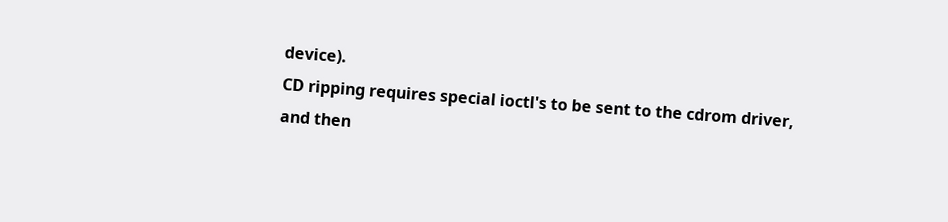device).
CD ripping requires special ioctl's to be sent to the cdrom driver,
and then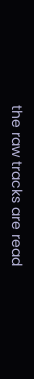the raw tracks are read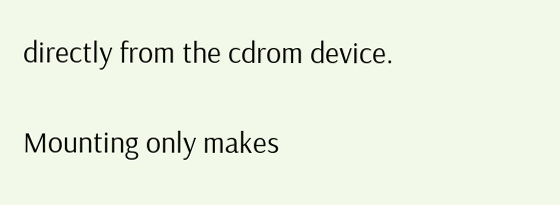directly from the cdrom device.

Mounting only makes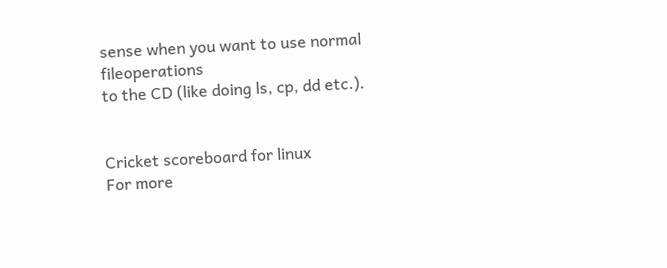sense when you want to use normal fileoperations
to the CD (like doing ls, cp, dd etc.).


Cricket scoreboard for linux
For more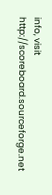info, visit http://scoreboard.sourceforge.net